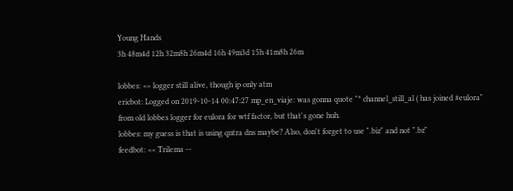Young Hands
3h 48m4d 12h 32m8h 26m4d 16h 49m3d 15h 41m8h 26m

lobbes: << logger still alive, though ip only atm
ericbot: Logged on 2019-10-14 00:47:27 mp_en_viaje: was gonna quote "* channel_still_al ( has joined #eulora" from old lobbes logger for eulora for wtf factor, but that's gone huh.
lobbes: my guess is that is using qntra dns maybe? Also, don't forget to use ".biz" and not ".bz"
feedbot: << Trilema --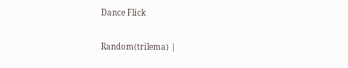Dance Flick

Random(trilema) |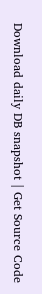Download daily DB snapshot | Get Source Code